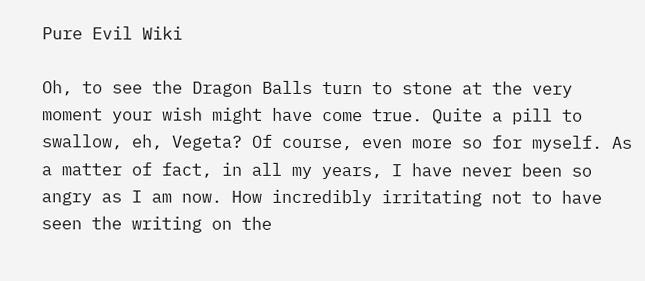Pure Evil Wiki

Oh, to see the Dragon Balls turn to stone at the very moment your wish might have come true. Quite a pill to swallow, eh, Vegeta? Of course, even more so for myself. As a matter of fact, in all my years, I have never been so angry as I am now. How incredibly irritating not to have seen the writing on the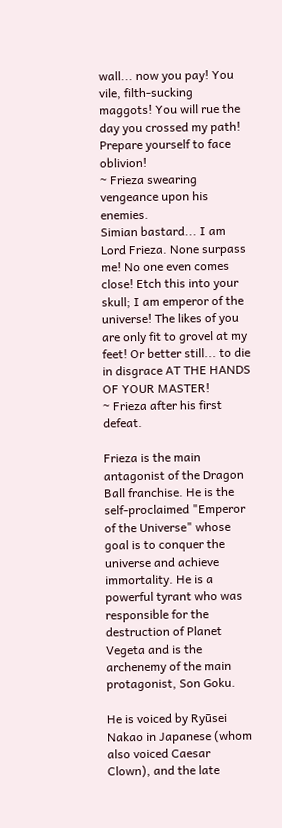wall... now you pay! You vile, filth-sucking maggots! You will rue the day you crossed my path! Prepare yourself to face oblivion!
~ Frieza swearing vengeance upon his enemies.
Simian bastard... I am Lord Frieza. None surpass me! No one even comes close! Etch this into your skull; I am emperor of the universe! The likes of you are only fit to grovel at my feet! Or better still... to die in disgrace AT THE HANDS OF YOUR MASTER!
~ Frieza after his first defeat.

Frieza is the main antagonist of the Dragon Ball franchise. He is the self-proclaimed "Emperor of the Universe" whose goal is to conquer the universe and achieve immortality. He is a powerful tyrant who was responsible for the destruction of Planet Vegeta and is the archenemy of the main protagonist, Son Goku.

He is voiced by Ryūsei Nakao in Japanese (whom also voiced Caesar Clown), and the late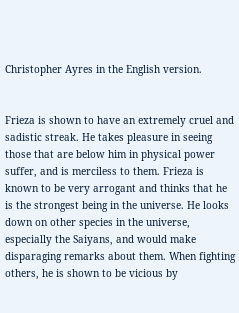Christopher Ayres in the English version.


Frieza is shown to have an extremely cruel and sadistic streak. He takes pleasure in seeing those that are below him in physical power suffer, and is merciless to them. Frieza is known to be very arrogant and thinks that he is the strongest being in the universe. He looks down on other species in the universe, especially the Saiyans, and would make disparaging remarks about them. When fighting others, he is shown to be vicious by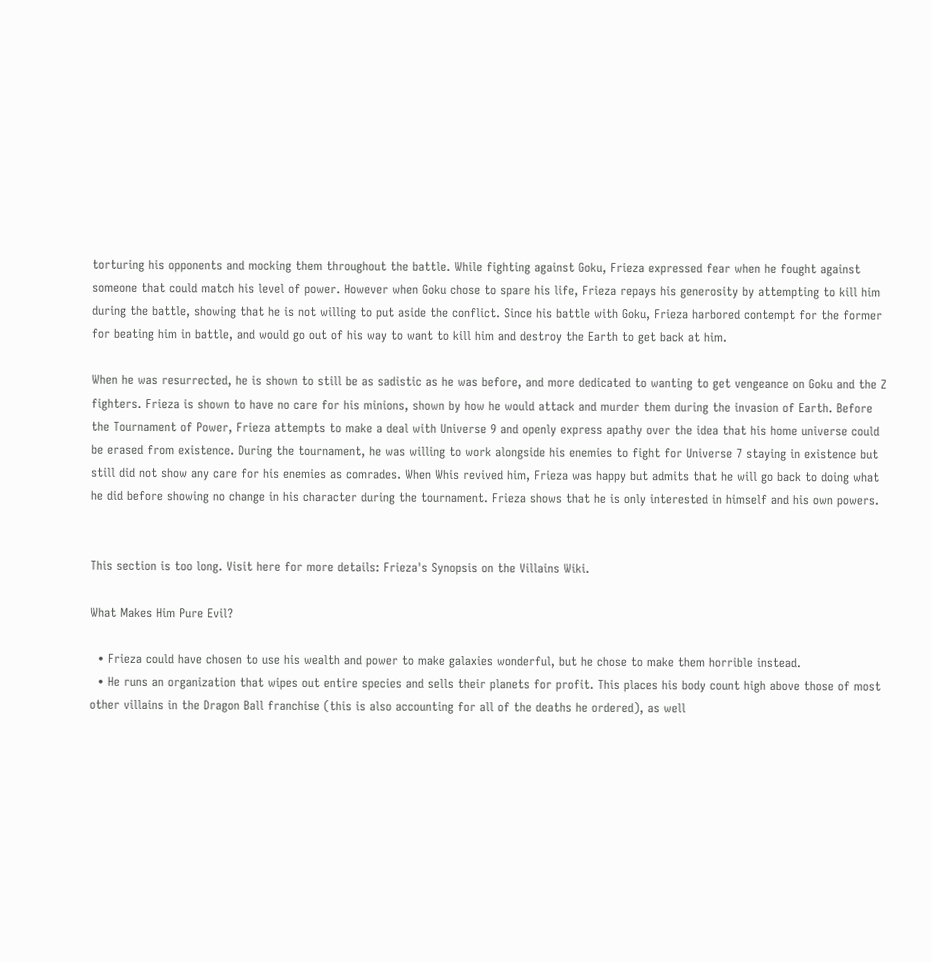torturing his opponents and mocking them throughout the battle. While fighting against Goku, Frieza expressed fear when he fought against someone that could match his level of power. However when Goku chose to spare his life, Frieza repays his generosity by attempting to kill him during the battle, showing that he is not willing to put aside the conflict. Since his battle with Goku, Frieza harbored contempt for the former for beating him in battle, and would go out of his way to want to kill him and destroy the Earth to get back at him.

When he was resurrected, he is shown to still be as sadistic as he was before, and more dedicated to wanting to get vengeance on Goku and the Z fighters. Frieza is shown to have no care for his minions, shown by how he would attack and murder them during the invasion of Earth. Before the Tournament of Power, Frieza attempts to make a deal with Universe 9 and openly express apathy over the idea that his home universe could be erased from existence. During the tournament, he was willing to work alongside his enemies to fight for Universe 7 staying in existence but still did not show any care for his enemies as comrades. When Whis revived him, Frieza was happy but admits that he will go back to doing what he did before showing no change in his character during the tournament. Frieza shows that he is only interested in himself and his own powers.


This section is too long. Visit here for more details: Frieza's Synopsis on the Villains Wiki.

What Makes Him Pure Evil?

  • Frieza could have chosen to use his wealth and power to make galaxies wonderful, but he chose to make them horrible instead.
  • He runs an organization that wipes out entire species and sells their planets for profit. This places his body count high above those of most other villains in the Dragon Ball franchise (this is also accounting for all of the deaths he ordered), as well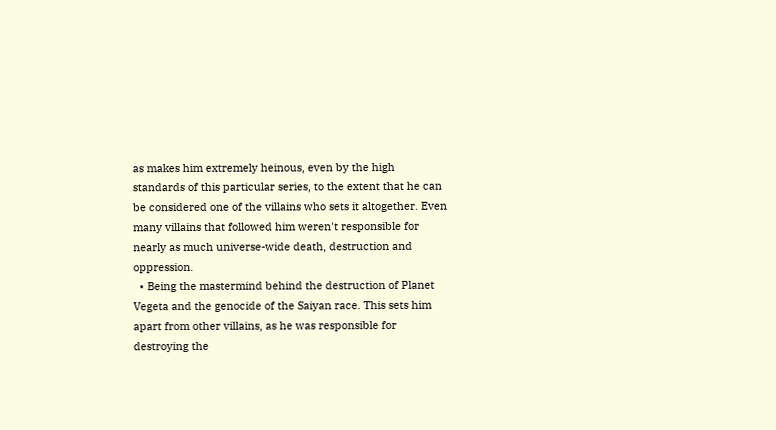as makes him extremely heinous, even by the high standards of this particular series, to the extent that he can be considered one of the villains who sets it altogether. Even many villains that followed him weren't responsible for nearly as much universe-wide death, destruction and oppression.
  • Being the mastermind behind the destruction of Planet Vegeta and the genocide of the Saiyan race. This sets him apart from other villains, as he was responsible for destroying the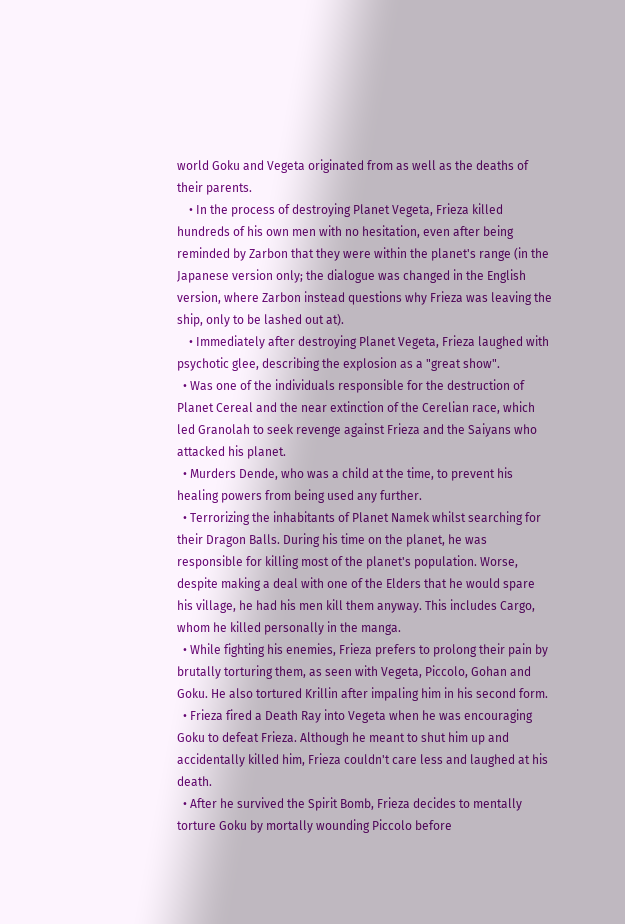world Goku and Vegeta originated from as well as the deaths of their parents.
    • In the process of destroying Planet Vegeta, Frieza killed hundreds of his own men with no hesitation, even after being reminded by Zarbon that they were within the planet's range (in the Japanese version only; the dialogue was changed in the English version, where Zarbon instead questions why Frieza was leaving the ship, only to be lashed out at).
    • Immediately after destroying Planet Vegeta, Frieza laughed with psychotic glee, describing the explosion as a "great show".
  • Was one of the individuals responsible for the destruction of Planet Cereal and the near extinction of the Cerelian race, which led Granolah to seek revenge against Frieza and the Saiyans who attacked his planet.
  • Murders Dende, who was a child at the time, to prevent his healing powers from being used any further.
  • Terrorizing the inhabitants of Planet Namek whilst searching for their Dragon Balls. During his time on the planet, he was responsible for killing most of the planet's population. Worse, despite making a deal with one of the Elders that he would spare his village, he had his men kill them anyway. This includes Cargo, whom he killed personally in the manga.
  • While fighting his enemies, Frieza prefers to prolong their pain by brutally torturing them, as seen with Vegeta, Piccolo, Gohan and Goku. He also tortured Krillin after impaling him in his second form.
  • Frieza fired a Death Ray into Vegeta when he was encouraging Goku to defeat Frieza. Although he meant to shut him up and accidentally killed him, Frieza couldn't care less and laughed at his death.
  • After he survived the Spirit Bomb, Frieza decides to mentally torture Goku by mortally wounding Piccolo before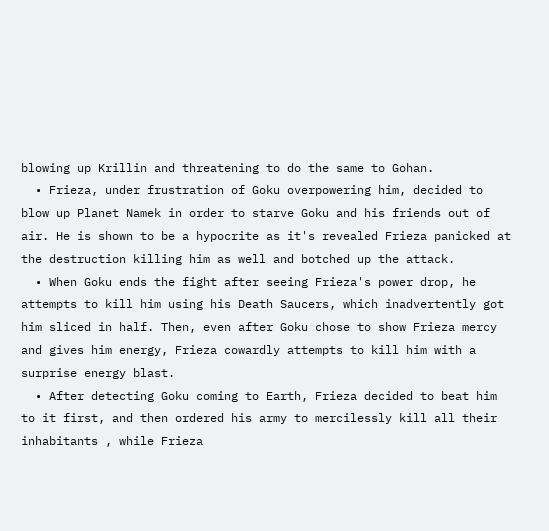blowing up Krillin and threatening to do the same to Gohan.
  • Frieza, under frustration of Goku overpowering him, decided to blow up Planet Namek in order to starve Goku and his friends out of air. He is shown to be a hypocrite as it's revealed Frieza panicked at the destruction killing him as well and botched up the attack.
  • When Goku ends the fight after seeing Frieza's power drop, he attempts to kill him using his Death Saucers, which inadvertently got him sliced in half. Then, even after Goku chose to show Frieza mercy and gives him energy, Frieza cowardly attempts to kill him with a surprise energy blast.
  • After detecting Goku coming to Earth, Frieza decided to beat him to it first, and then ordered his army to mercilessly kill all their inhabitants , while Frieza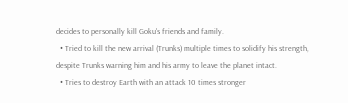decides to personally kill Goku's friends and family.
  • Tried to kill the new arrival (Trunks) multiple times to solidify his strength, despite Trunks warning him and his army to leave the planet intact.
  • Tries to destroy Earth with an attack 10 times stronger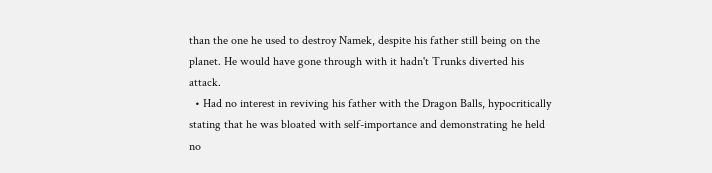than the one he used to destroy Namek, despite his father still being on the planet. He would have gone through with it hadn't Trunks diverted his attack.
  • Had no interest in reviving his father with the Dragon Balls, hypocritically stating that he was bloated with self-importance and demonstrating he held no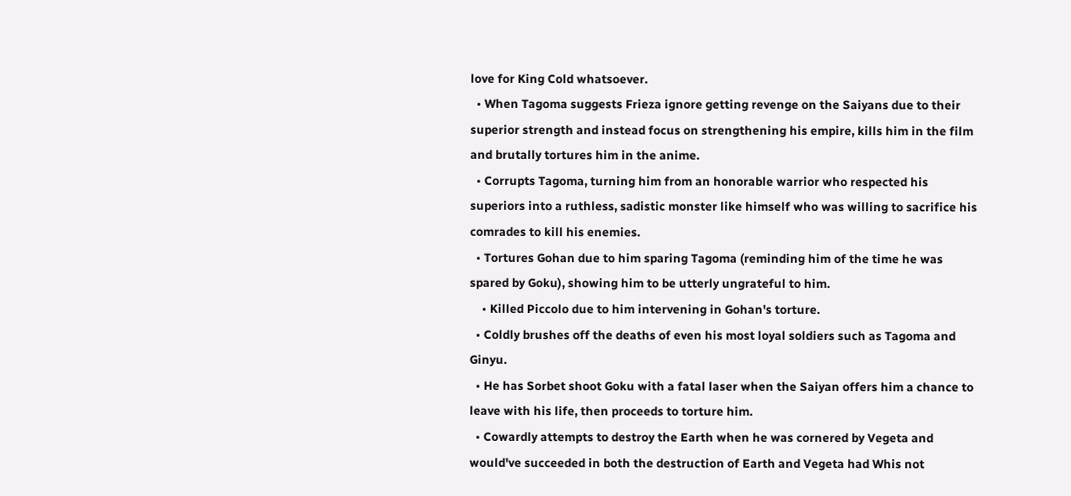love for King Cold whatsoever.
  • When Tagoma suggests Frieza ignore getting revenge on the Saiyans due to their superior strength and instead focus on strengthening his empire, kills him in the film and brutally tortures him in the anime.
  • Corrupts Tagoma, turning him from an honorable warrior who respected his superiors into a ruthless, sadistic monster like himself who was willing to sacrifice his comrades to kill his enemies.
  • Tortures Gohan due to him sparing Tagoma (reminding him of the time he was spared by Goku), showing him to be utterly ungrateful to him.
    • Killed Piccolo due to him intervening in Gohan's torture.
  • Coldly brushes off the deaths of even his most loyal soldiers such as Tagoma and Ginyu.
  • He has Sorbet shoot Goku with a fatal laser when the Saiyan offers him a chance to leave with his life, then proceeds to torture him.
  • Cowardly attempts to destroy the Earth when he was cornered by Vegeta and would've succeeded in both the destruction of Earth and Vegeta had Whis not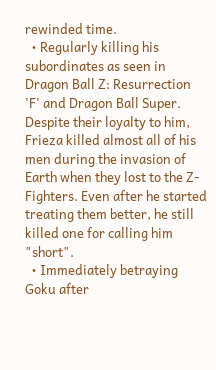rewinded time.
  • Regularly killing his subordinates as seen in Dragon Ball Z: Resurrection 'F' and Dragon Ball Super. Despite their loyalty to him, Frieza killed almost all of his men during the invasion of Earth when they lost to the Z-Fighters. Even after he started treating them better, he still killed one for calling him "short".
  • Immediately betraying Goku after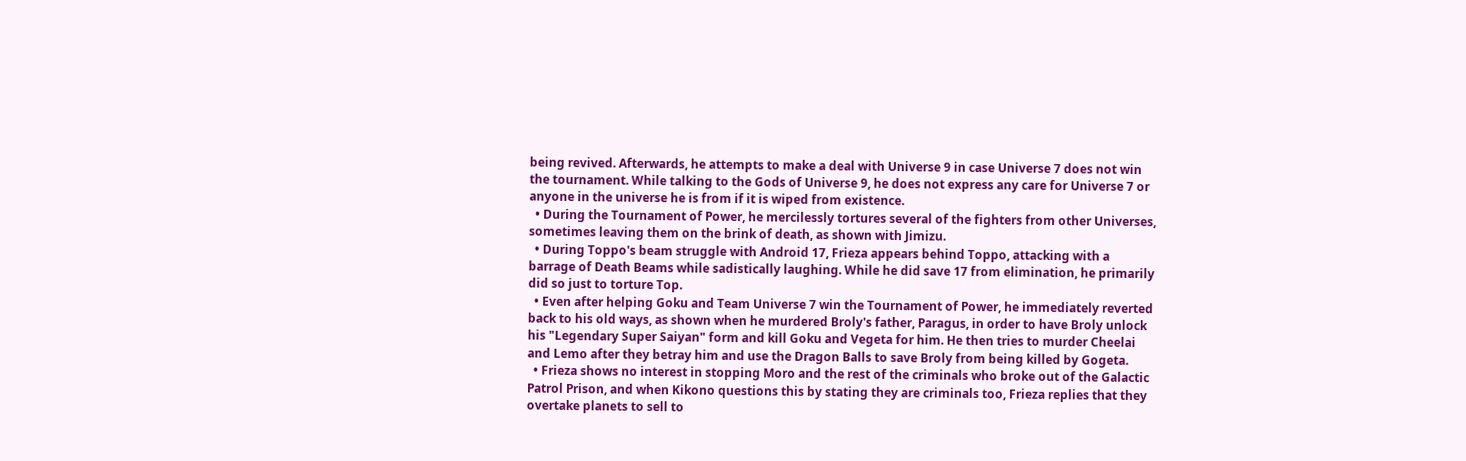being revived. Afterwards, he attempts to make a deal with Universe 9 in case Universe 7 does not win the tournament. While talking to the Gods of Universe 9, he does not express any care for Universe 7 or anyone in the universe he is from if it is wiped from existence.
  • During the Tournament of Power, he mercilessly tortures several of the fighters from other Universes, sometimes leaving them on the brink of death, as shown with Jimizu.
  • During Toppo's beam struggle with Android 17, Frieza appears behind Toppo, attacking with a barrage of Death Beams while sadistically laughing. While he did save 17 from elimination, he primarily did so just to torture Top.
  • Even after helping Goku and Team Universe 7 win the Tournament of Power, he immediately reverted back to his old ways, as shown when he murdered Broly's father, Paragus, in order to have Broly unlock his "Legendary Super Saiyan" form and kill Goku and Vegeta for him. He then tries to murder Cheelai and Lemo after they betray him and use the Dragon Balls to save Broly from being killed by Gogeta.
  • Frieza shows no interest in stopping Moro and the rest of the criminals who broke out of the Galactic Patrol Prison, and when Kikono questions this by stating they are criminals too, Frieza replies that they overtake planets to sell to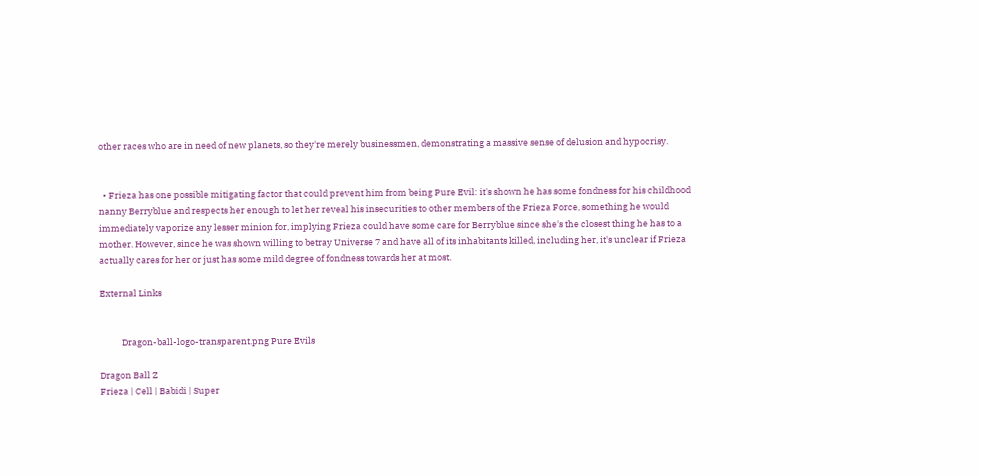other races who are in need of new planets, so they're merely businessmen, demonstrating a massive sense of delusion and hypocrisy.


  • Frieza has one possible mitigating factor that could prevent him from being Pure Evil: it's shown he has some fondness for his childhood nanny Berryblue and respects her enough to let her reveal his insecurities to other members of the Frieza Force, something he would immediately vaporize any lesser minion for, implying Frieza could have some care for Berryblue since she's the closest thing he has to a mother. However, since he was shown willing to betray Universe 7 and have all of its inhabitants killed, including her, it's unclear if Frieza actually cares for her or just has some mild degree of fondness towards her at most.

External Links


           Dragon-ball-logo-transparent.png Pure Evils

Dragon Ball Z
Frieza | Cell | Babidi | Super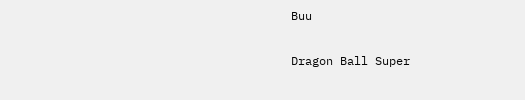Buu

Dragon Ball Super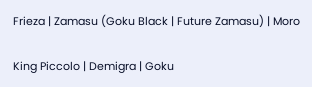Frieza | Zamasu (Goku Black | Future Zamasu) | Moro

King Piccolo | Demigra | Goku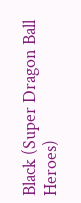Black (Super Dragon Ball Heroes)